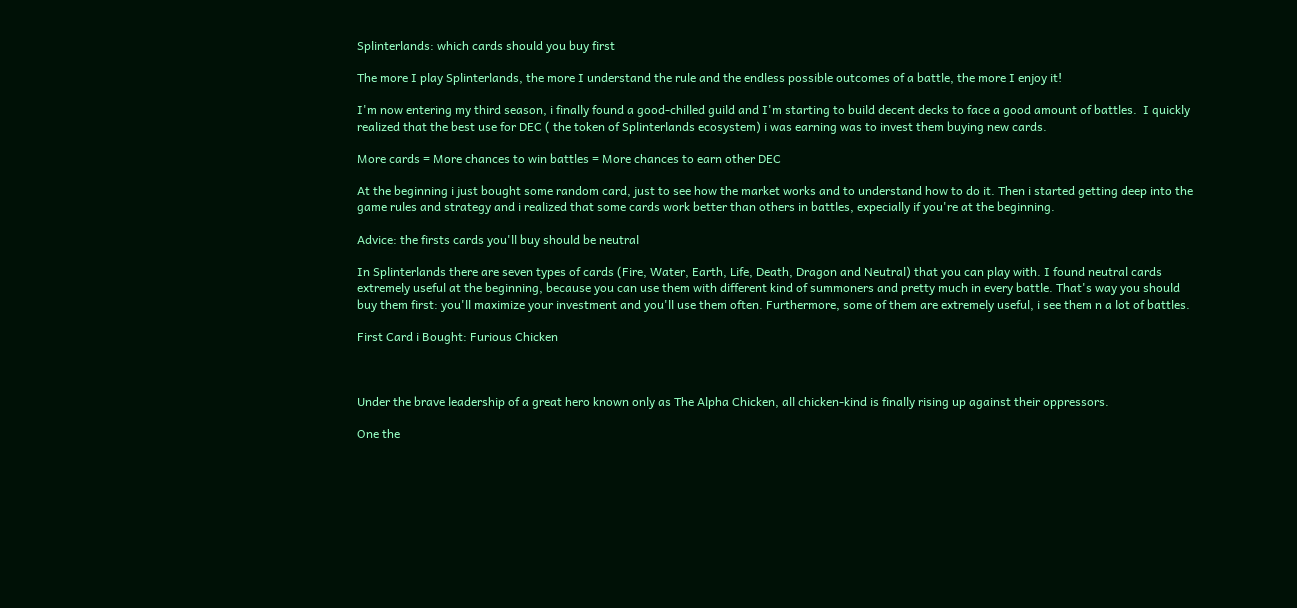Splinterlands: which cards should you buy first

The more I play Splinterlands, the more I understand the rule and the endless possible outcomes of a battle, the more I enjoy it!

I'm now entering my third season, i finally found a good-chilled guild and I'm starting to build decent decks to face a good amount of battles.  I quickly realized that the best use for DEC ( the token of Splinterlands ecosystem) i was earning was to invest them buying new cards.

More cards = More chances to win battles = More chances to earn other DEC

At the beginning i just bought some random card, just to see how the market works and to understand how to do it. Then i started getting deep into the game rules and strategy and i realized that some cards work better than others in battles, expecially if you're at the beginning.

Advice: the firsts cards you'll buy should be neutral

In Splinterlands there are seven types of cards (Fire, Water, Earth, Life, Death, Dragon and Neutral) that you can play with. I found neutral cards extremely useful at the beginning, because you can use them with different kind of summoners and pretty much in every battle. That's way you should buy them first: you'll maximize your investment and you'll use them often. Furthermore, some of them are extremely useful, i see them n a lot of battles.

First Card i Bought: Furious Chicken



Under the brave leadership of a great hero known only as The Alpha Chicken, all chicken-kind is finally rising up against their oppressors.

One the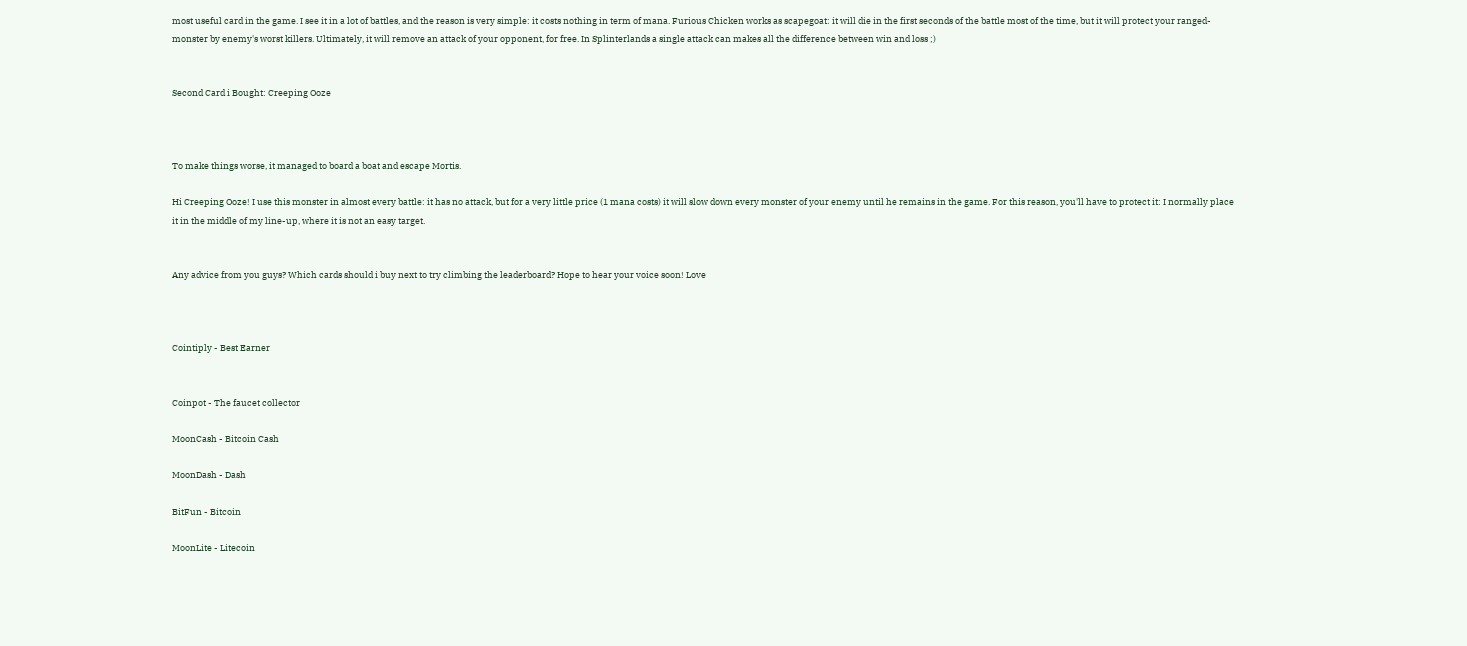most useful card in the game. I see it in a lot of battles, and the reason is very simple: it costs nothing in term of mana. Furious Chicken works as scapegoat: it will die in the first seconds of the battle most of the time, but it will protect your ranged-monster by enemy's worst killers. Ultimately, it will remove an attack of your opponent, for free. In Splinterlands a single attack can makes all the difference between win and loss ;)


Second Card i Bought: Creeping Ooze



To make things worse, it managed to board a boat and escape Mortis.

Hi Creeping Ooze! I use this monster in almost every battle: it has no attack, but for a very little price (1 mana costs) it will slow down every monster of your enemy until he remains in the game. For this reason, you'll have to protect it: I normally place it in the middle of my line-up, where it is not an easy target.


Any advice from you guys? Which cards should i buy next to try climbing the leaderboard? Hope to hear your voice soon! Love



Cointiply - Best Earner


Coinpot - The faucet collector

MoonCash - Bitcoin Cash

MoonDash - Dash

BitFun - Bitcoin

MoonLite - Litecoin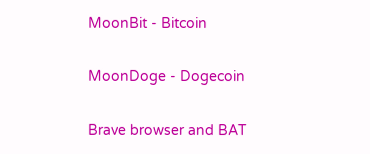MoonBit - Bitcoin

MoonDoge - Dogecoin

Brave browser and BAT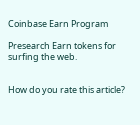Coinbase Earn Program

Presearch Earn tokens for surfing the web.


How do you rate this article?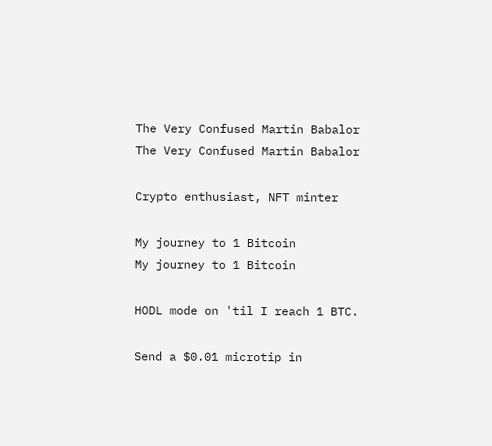The Very Confused Martin Babalor
The Very Confused Martin Babalor

Crypto enthusiast, NFT minter

My journey to 1 Bitcoin
My journey to 1 Bitcoin

HODL mode on 'til I reach 1 BTC.

Send a $0.01 microtip in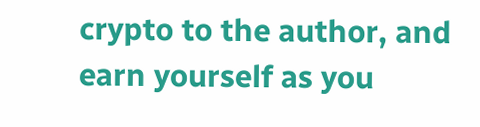crypto to the author, and earn yourself as you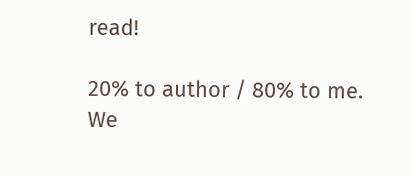read!

20% to author / 80% to me.
We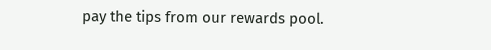pay the tips from our rewards pool.